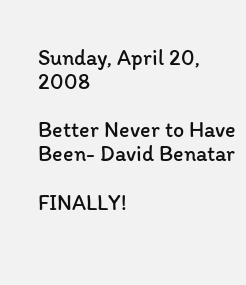Sunday, April 20, 2008

Better Never to Have Been- David Benatar

FINALLY!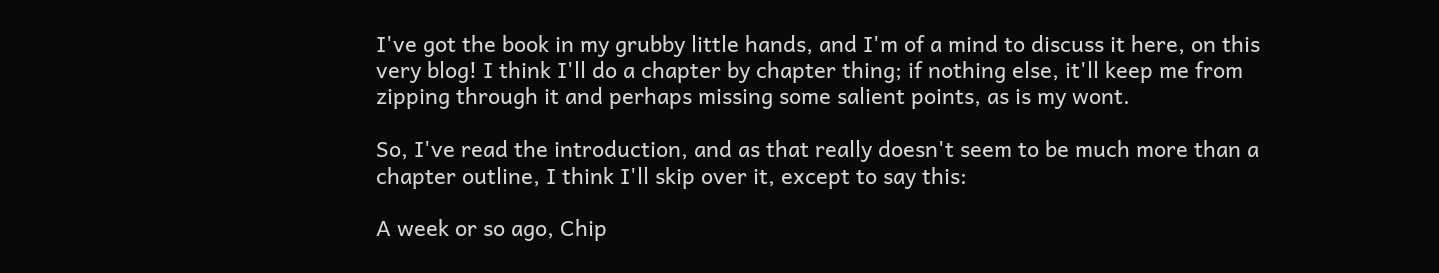I've got the book in my grubby little hands, and I'm of a mind to discuss it here, on this very blog! I think I'll do a chapter by chapter thing; if nothing else, it'll keep me from zipping through it and perhaps missing some salient points, as is my wont.

So, I've read the introduction, and as that really doesn't seem to be much more than a chapter outline, I think I'll skip over it, except to say this:

A week or so ago, Chip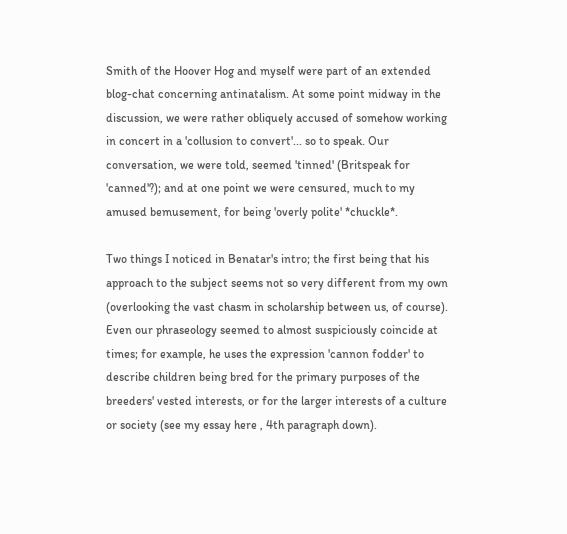Smith of the Hoover Hog and myself were part of an extended blog-chat concerning antinatalism. At some point midway in the discussion, we were rather obliquely accused of somehow working in concert in a 'collusion to convert'... so to speak. Our conversation, we were told, seemed 'tinned' (Britspeak for 'canned'?); and at one point we were censured, much to my amused bemusement, for being 'overly polite' *chuckle*.

Two things I noticed in Benatar's intro; the first being that his approach to the subject seems not so very different from my own (overlooking the vast chasm in scholarship between us, of course). Even our phraseology seemed to almost suspiciously coincide at times; for example, he uses the expression 'cannon fodder' to describe children being bred for the primary purposes of the breeders' vested interests, or for the larger interests of a culture or society (see my essay here , 4th paragraph down).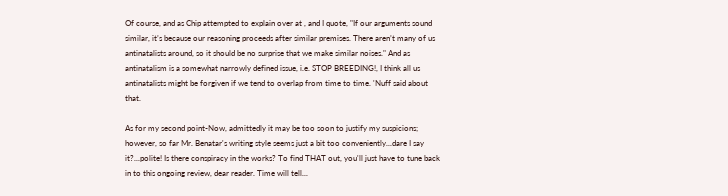Of course, and as Chip attempted to explain over at , and I quote, "If our arguments sound similar, it’s because our reasoning proceeds after similar premises. There aren’t many of us antinatalists around, so it should be no surprise that we make similar noises." And as antinatalism is a somewhat narrowly defined issue, i.e. STOP BREEDING!, I think all us antinatalists might be forgiven if we tend to overlap from time to time. 'Nuff said about that.

As for my second point-Now, admittedly it may be too soon to justify my suspicions; however, so far Mr. Benatar's writing style seems just a bit too conveniently...dare I say it?...polite! Is there conspiracy in the works? To find THAT out, you'll just have to tune back in to this ongoing review, dear reader. Time will tell...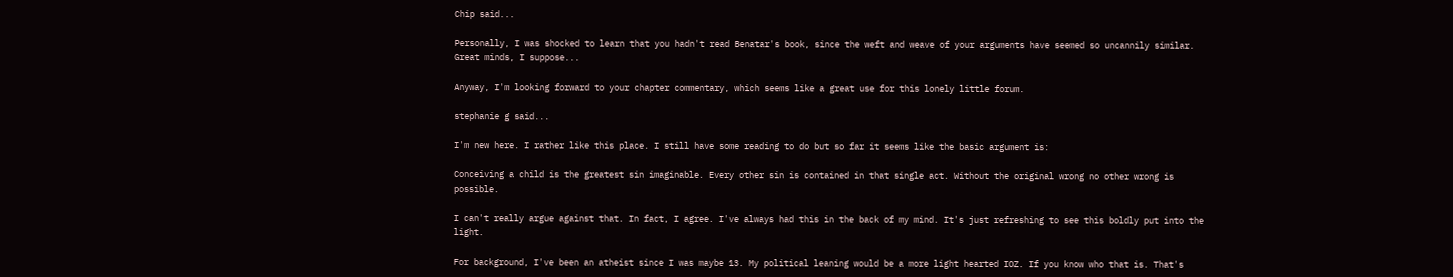Chip said...

Personally, I was shocked to learn that you hadn't read Benatar's book, since the weft and weave of your arguments have seemed so uncannily similar. Great minds, I suppose...

Anyway, I'm looking forward to your chapter commentary, which seems like a great use for this lonely little forum.

stephanie g said...

I'm new here. I rather like this place. I still have some reading to do but so far it seems like the basic argument is:

Conceiving a child is the greatest sin imaginable. Every other sin is contained in that single act. Without the original wrong no other wrong is possible.

I can't really argue against that. In fact, I agree. I've always had this in the back of my mind. It's just refreshing to see this boldly put into the light.

For background, I've been an atheist since I was maybe 13. My political leaning would be a more light hearted IOZ. If you know who that is. That's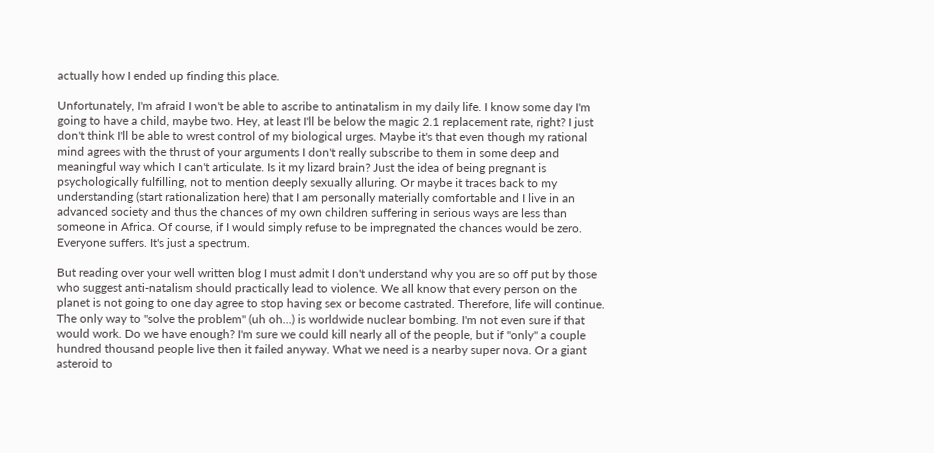actually how I ended up finding this place.

Unfortunately, I'm afraid I won't be able to ascribe to antinatalism in my daily life. I know some day I'm going to have a child, maybe two. Hey, at least I'll be below the magic 2.1 replacement rate, right? I just don't think I'll be able to wrest control of my biological urges. Maybe it's that even though my rational mind agrees with the thrust of your arguments I don't really subscribe to them in some deep and meaningful way which I can't articulate. Is it my lizard brain? Just the idea of being pregnant is psychologically fulfilling, not to mention deeply sexually alluring. Or maybe it traces back to my understanding (start rationalization here) that I am personally materially comfortable and I live in an advanced society and thus the chances of my own children suffering in serious ways are less than someone in Africa. Of course, if I would simply refuse to be impregnated the chances would be zero. Everyone suffers. It's just a spectrum.

But reading over your well written blog I must admit I don't understand why you are so off put by those who suggest anti-natalism should practically lead to violence. We all know that every person on the planet is not going to one day agree to stop having sex or become castrated. Therefore, life will continue. The only way to "solve the problem" (uh oh...) is worldwide nuclear bombing. I'm not even sure if that would work. Do we have enough? I'm sure we could kill nearly all of the people, but if "only" a couple hundred thousand people live then it failed anyway. What we need is a nearby super nova. Or a giant asteroid to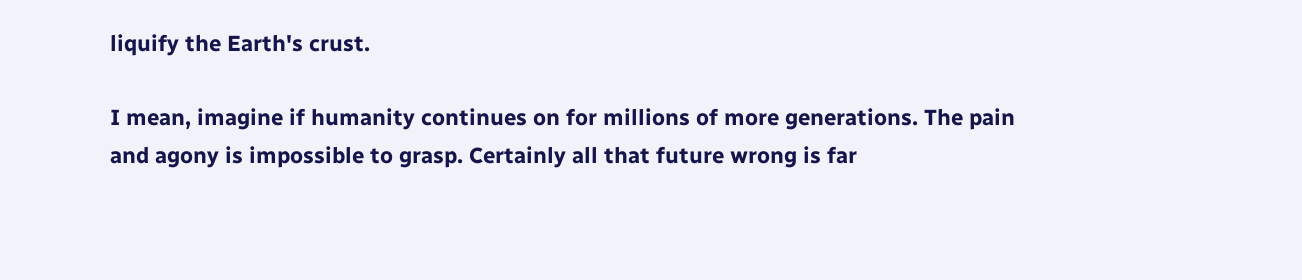liquify the Earth's crust.

I mean, imagine if humanity continues on for millions of more generations. The pain and agony is impossible to grasp. Certainly all that future wrong is far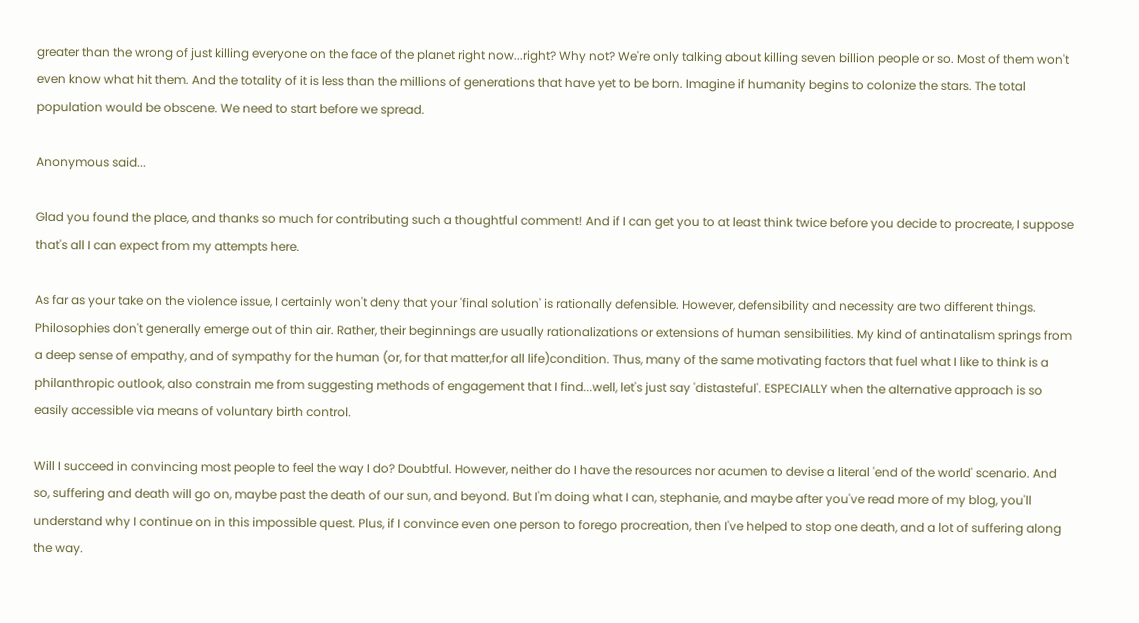greater than the wrong of just killing everyone on the face of the planet right now...right? Why not? We're only talking about killing seven billion people or so. Most of them won't even know what hit them. And the totality of it is less than the millions of generations that have yet to be born. Imagine if humanity begins to colonize the stars. The total population would be obscene. We need to start before we spread.

Anonymous said...

Glad you found the place, and thanks so much for contributing such a thoughtful comment! And if I can get you to at least think twice before you decide to procreate, I suppose that's all I can expect from my attempts here.

As far as your take on the violence issue, I certainly won't deny that your 'final solution' is rationally defensible. However, defensibility and necessity are two different things. Philosophies don't generally emerge out of thin air. Rather, their beginnings are usually rationalizations or extensions of human sensibilities. My kind of antinatalism springs from a deep sense of empathy, and of sympathy for the human (or, for that matter,for all life)condition. Thus, many of the same motivating factors that fuel what I like to think is a philanthropic outlook, also constrain me from suggesting methods of engagement that I find...well, let's just say 'distasteful'. ESPECIALLY when the alternative approach is so easily accessible via means of voluntary birth control.

Will I succeed in convincing most people to feel the way I do? Doubtful. However, neither do I have the resources nor acumen to devise a literal 'end of the world' scenario. And so, suffering and death will go on, maybe past the death of our sun, and beyond. But I'm doing what I can, stephanie, and maybe after you've read more of my blog, you'll understand why I continue on in this impossible quest. Plus, if I convince even one person to forego procreation, then I've helped to stop one death, and a lot of suffering along the way.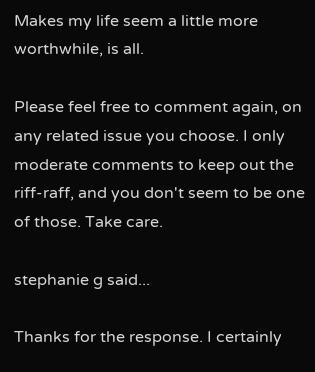Makes my life seem a little more worthwhile, is all.

Please feel free to comment again, on any related issue you choose. I only moderate comments to keep out the riff-raff, and you don't seem to be one of those. Take care.

stephanie g said...

Thanks for the response. I certainly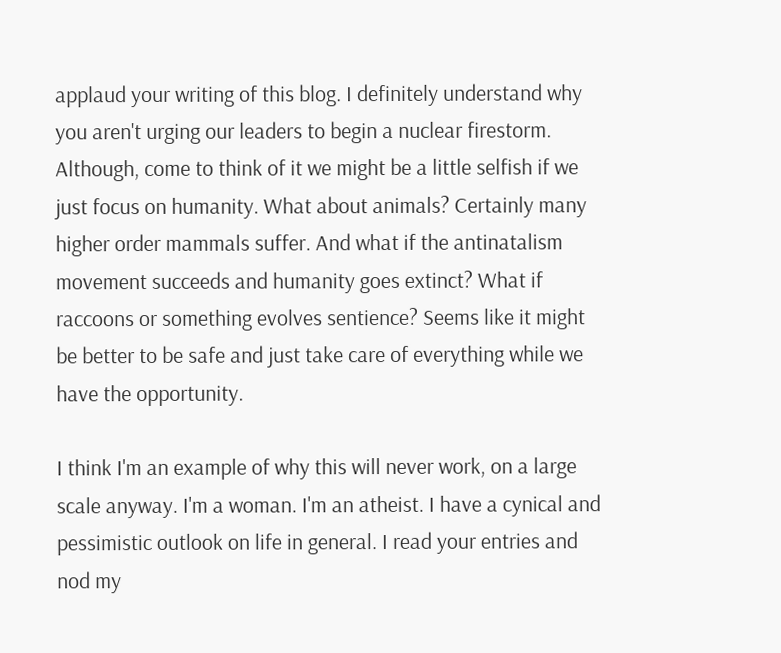applaud your writing of this blog. I definitely understand why you aren't urging our leaders to begin a nuclear firestorm. Although, come to think of it we might be a little selfish if we just focus on humanity. What about animals? Certainly many higher order mammals suffer. And what if the antinatalism movement succeeds and humanity goes extinct? What if raccoons or something evolves sentience? Seems like it might be better to be safe and just take care of everything while we have the opportunity.

I think I'm an example of why this will never work, on a large scale anyway. I'm a woman. I'm an atheist. I have a cynical and pessimistic outlook on life in general. I read your entries and nod my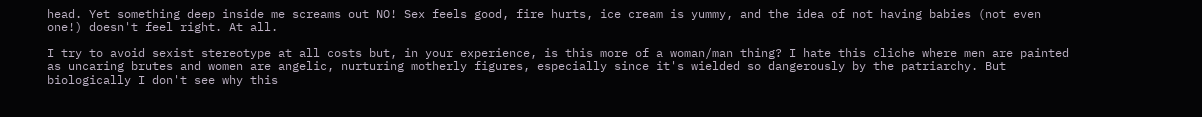head. Yet something deep inside me screams out NO! Sex feels good, fire hurts, ice cream is yummy, and the idea of not having babies (not even one!) doesn't feel right. At all.

I try to avoid sexist stereotype at all costs but, in your experience, is this more of a woman/man thing? I hate this cliche where men are painted as uncaring brutes and women are angelic, nurturing motherly figures, especially since it's wielded so dangerously by the patriarchy. But biologically I don't see why this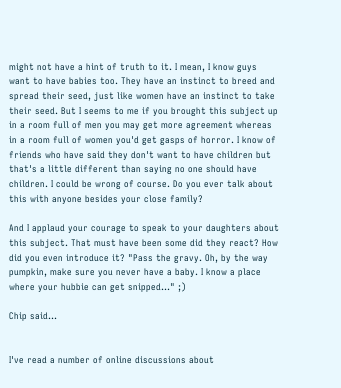might not have a hint of truth to it. I mean, I know guys want to have babies too. They have an instinct to breed and spread their seed, just like women have an instinct to take their seed. But I seems to me if you brought this subject up in a room full of men you may get more agreement whereas in a room full of women you'd get gasps of horror. I know of friends who have said they don't want to have children but that's a little different than saying no one should have children. I could be wrong of course. Do you ever talk about this with anyone besides your close family?

And I applaud your courage to speak to your daughters about this subject. That must have been some did they react? How did you even introduce it? "Pass the gravy. Oh, by the way pumpkin, make sure you never have a baby. I know a place where your hubbie can get snipped..." ;)

Chip said...


I've read a number of online discussions about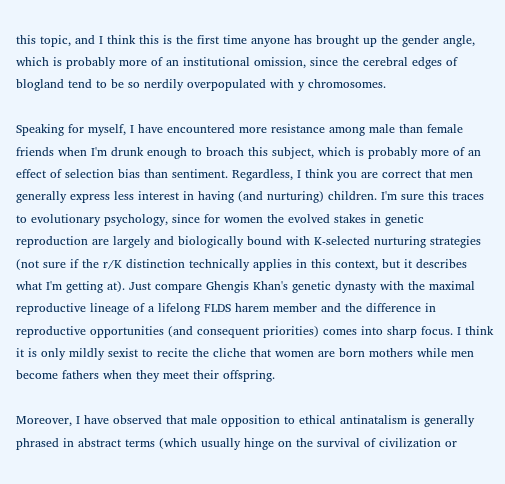this topic, and I think this is the first time anyone has brought up the gender angle, which is probably more of an institutional omission, since the cerebral edges of blogland tend to be so nerdily overpopulated with y chromosomes.

Speaking for myself, I have encountered more resistance among male than female friends when I'm drunk enough to broach this subject, which is probably more of an effect of selection bias than sentiment. Regardless, I think you are correct that men generally express less interest in having (and nurturing) children. I'm sure this traces to evolutionary psychology, since for women the evolved stakes in genetic reproduction are largely and biologically bound with K-selected nurturing strategies (not sure if the r/K distinction technically applies in this context, but it describes what I'm getting at). Just compare Ghengis Khan's genetic dynasty with the maximal reproductive lineage of a lifelong FLDS harem member and the difference in reproductive opportunities (and consequent priorities) comes into sharp focus. I think it is only mildly sexist to recite the cliche that women are born mothers while men become fathers when they meet their offspring.

Moreover, I have observed that male opposition to ethical antinatalism is generally phrased in abstract terms (which usually hinge on the survival of civilization or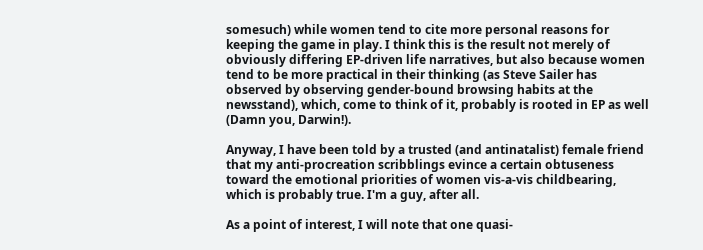somesuch) while women tend to cite more personal reasons for keeping the game in play. I think this is the result not merely of obviously differing EP-driven life narratives, but also because women tend to be more practical in their thinking (as Steve Sailer has observed by observing gender-bound browsing habits at the newsstand), which, come to think of it, probably is rooted in EP as well (Damn you, Darwin!).

Anyway, I have been told by a trusted (and antinatalist) female friend that my anti-procreation scribblings evince a certain obtuseness toward the emotional priorities of women vis-a-vis childbearing, which is probably true. I'm a guy, after all.

As a point of interest, I will note that one quasi-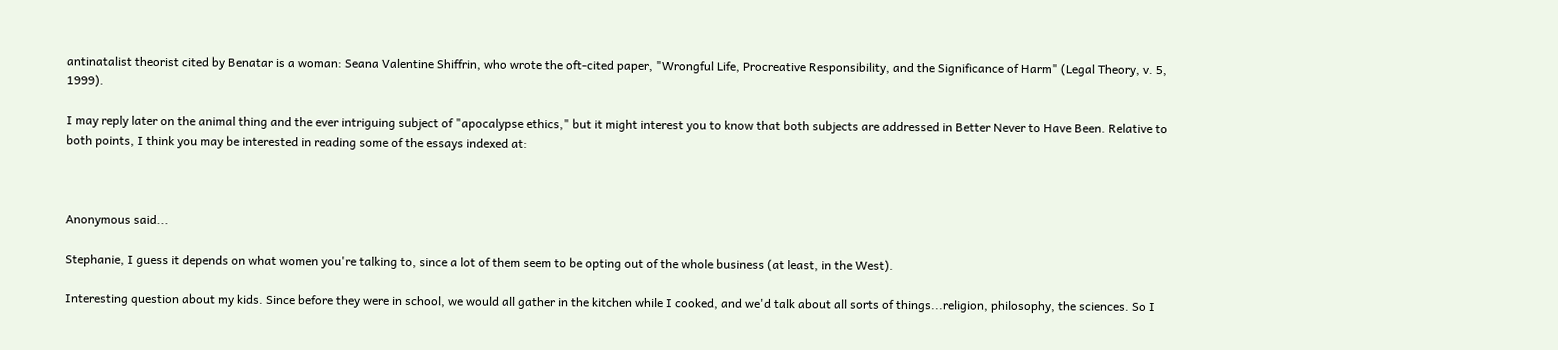antinatalist theorist cited by Benatar is a woman: Seana Valentine Shiffrin, who wrote the oft-cited paper, "Wrongful Life, Procreative Responsibility, and the Significance of Harm" (Legal Theory, v. 5, 1999).

I may reply later on the animal thing and the ever intriguing subject of "apocalypse ethics," but it might interest you to know that both subjects are addressed in Better Never to Have Been. Relative to both points, I think you may be interested in reading some of the essays indexed at:



Anonymous said...

Stephanie, I guess it depends on what women you're talking to, since a lot of them seem to be opting out of the whole business (at least, in the West).

Interesting question about my kids. Since before they were in school, we would all gather in the kitchen while I cooked, and we'd talk about all sorts of things...religion, philosophy, the sciences. So I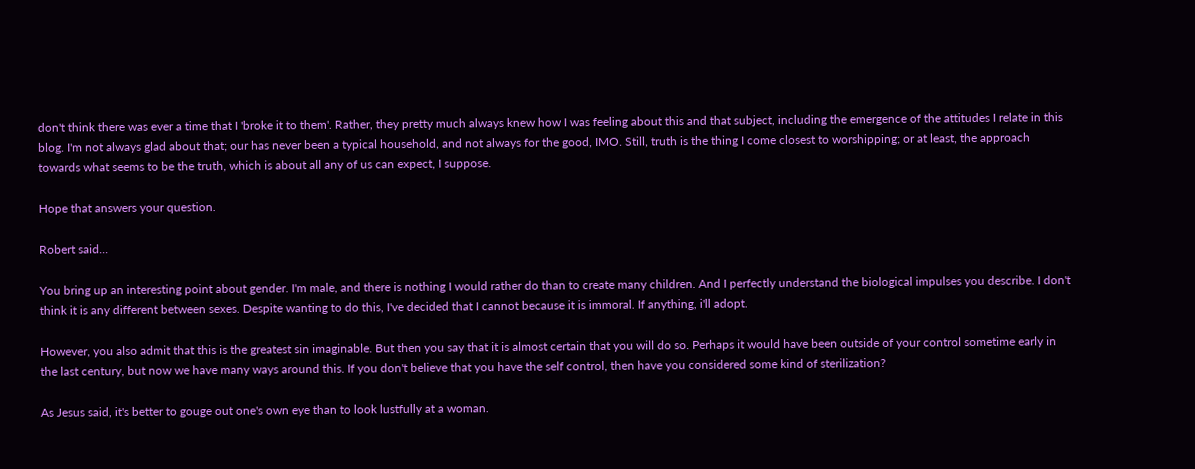don't think there was ever a time that I 'broke it to them'. Rather, they pretty much always knew how I was feeling about this and that subject, including the emergence of the attitudes I relate in this blog. I'm not always glad about that; our has never been a typical household, and not always for the good, IMO. Still, truth is the thing I come closest to worshipping; or at least, the approach towards what seems to be the truth, which is about all any of us can expect, I suppose.

Hope that answers your question.

Robert said...

You bring up an interesting point about gender. I'm male, and there is nothing I would rather do than to create many children. And I perfectly understand the biological impulses you describe. I don't think it is any different between sexes. Despite wanting to do this, I've decided that I cannot because it is immoral. If anything, i'll adopt.

However, you also admit that this is the greatest sin imaginable. But then you say that it is almost certain that you will do so. Perhaps it would have been outside of your control sometime early in the last century, but now we have many ways around this. If you don't believe that you have the self control, then have you considered some kind of sterilization?

As Jesus said, it's better to gouge out one's own eye than to look lustfully at a woman.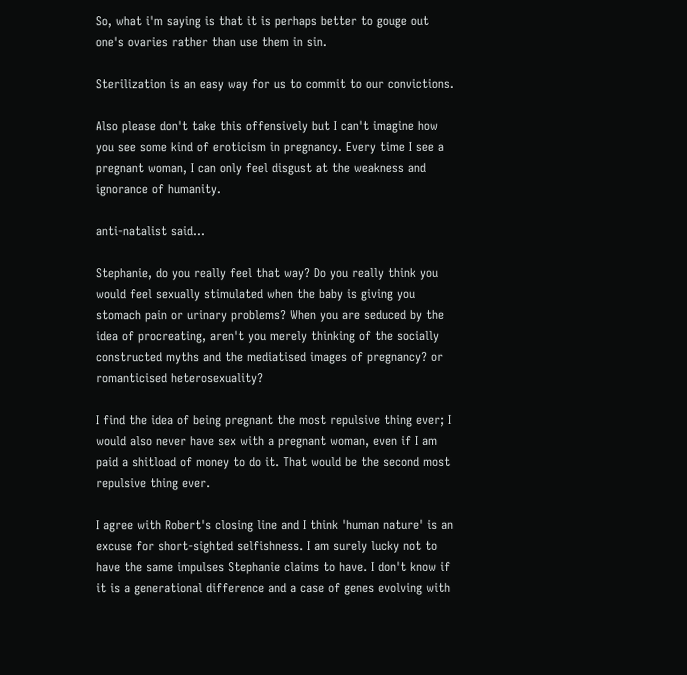So, what i'm saying is that it is perhaps better to gouge out one's ovaries rather than use them in sin.

Sterilization is an easy way for us to commit to our convictions.

Also please don't take this offensively but I can't imagine how you see some kind of eroticism in pregnancy. Every time I see a pregnant woman, I can only feel disgust at the weakness and ignorance of humanity.

anti-natalist said...

Stephanie, do you really feel that way? Do you really think you would feel sexually stimulated when the baby is giving you stomach pain or urinary problems? When you are seduced by the idea of procreating, aren't you merely thinking of the socially constructed myths and the mediatised images of pregnancy? or romanticised heterosexuality?

I find the idea of being pregnant the most repulsive thing ever; I would also never have sex with a pregnant woman, even if I am paid a shitload of money to do it. That would be the second most repulsive thing ever.

I agree with Robert's closing line and I think 'human nature' is an excuse for short-sighted selfishness. I am surely lucky not to have the same impulses Stephanie claims to have. I don't know if it is a generational difference and a case of genes evolving with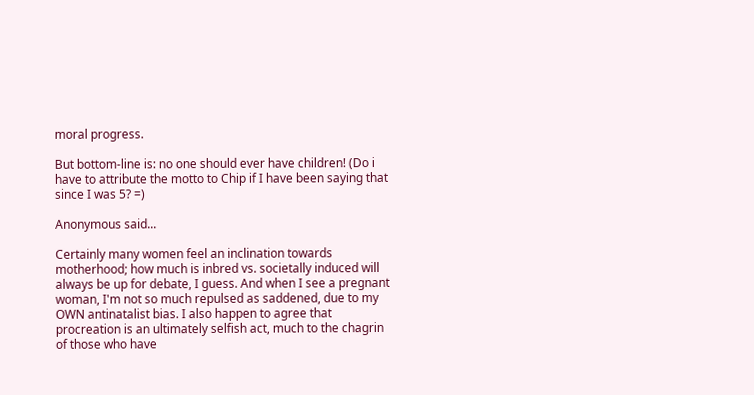moral progress.

But bottom-line is: no one should ever have children! (Do i have to attribute the motto to Chip if I have been saying that since I was 5? =)

Anonymous said...

Certainly many women feel an inclination towards motherhood; how much is inbred vs. societally induced will always be up for debate, I guess. And when I see a pregnant woman, I'm not so much repulsed as saddened, due to my OWN antinatalist bias. I also happen to agree that procreation is an ultimately selfish act, much to the chagrin of those who have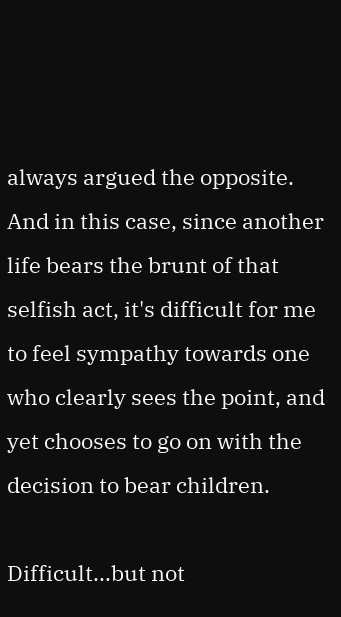always argued the opposite. And in this case, since another life bears the brunt of that selfish act, it's difficult for me to feel sympathy towards one who clearly sees the point, and yet chooses to go on with the decision to bear children.

Difficult...but not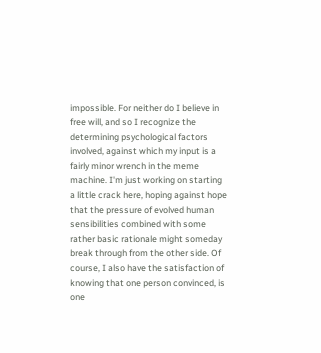impossible. For neither do I believe in free will, and so I recognize the determining psychological factors involved, against which my input is a fairly minor wrench in the meme machine. I'm just working on starting a little crack here, hoping against hope that the pressure of evolved human sensibilities combined with some rather basic rationale might someday break through from the other side. Of course, I also have the satisfaction of knowing that one person convinced, is one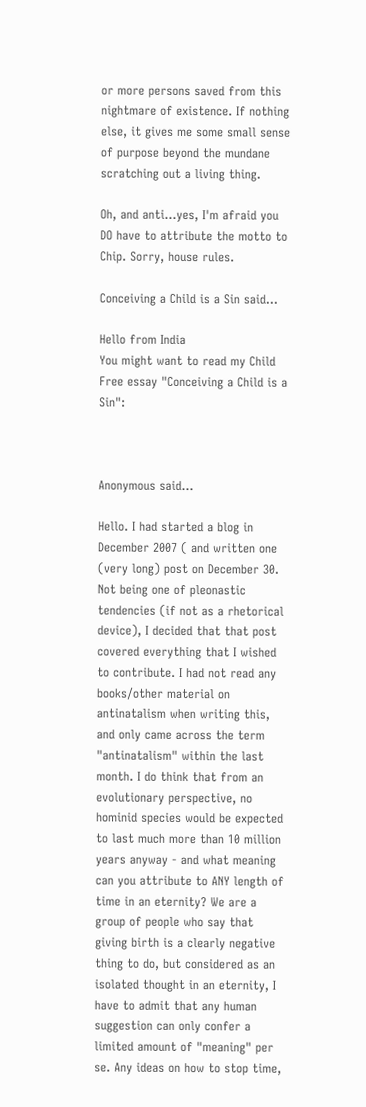or more persons saved from this nightmare of existence. If nothing else, it gives me some small sense of purpose beyond the mundane scratching out a living thing.

Oh, and anti...yes, I'm afraid you DO have to attribute the motto to Chip. Sorry, house rules.

Conceiving a Child is a Sin said...

Hello from India
You might want to read my Child Free essay "Conceiving a Child is a Sin":



Anonymous said...

Hello. I had started a blog in December 2007 ( and written one (very long) post on December 30. Not being one of pleonastic tendencies (if not as a rhetorical device), I decided that that post covered everything that I wished to contribute. I had not read any books/other material on antinatalism when writing this, and only came across the term "antinatalism" within the last month. I do think that from an evolutionary perspective, no hominid species would be expected to last much more than 10 million years anyway - and what meaning can you attribute to ANY length of time in an eternity? We are a group of people who say that giving birth is a clearly negative thing to do, but considered as an isolated thought in an eternity, I have to admit that any human suggestion can only confer a limited amount of "meaning" per se. Any ideas on how to stop time,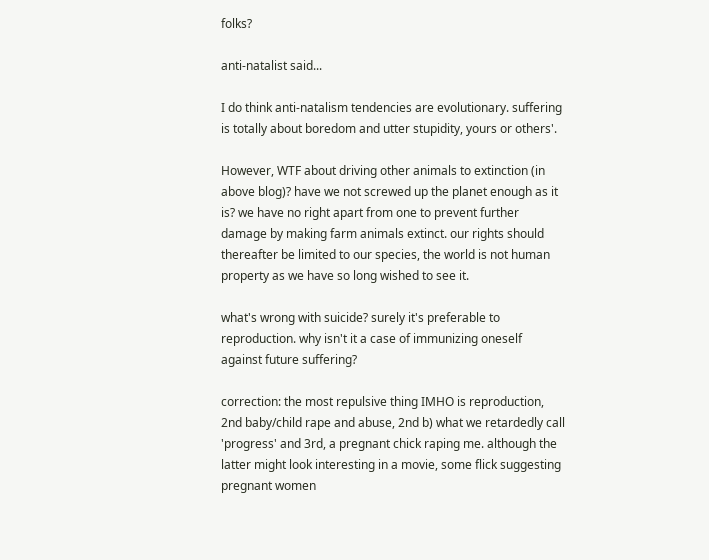folks?

anti-natalist said...

I do think anti-natalism tendencies are evolutionary. suffering is totally about boredom and utter stupidity, yours or others'.

However, WTF about driving other animals to extinction (in above blog)? have we not screwed up the planet enough as it is? we have no right apart from one to prevent further damage by making farm animals extinct. our rights should thereafter be limited to our species, the world is not human property as we have so long wished to see it.

what's wrong with suicide? surely it's preferable to reproduction. why isn't it a case of immunizing oneself against future suffering?

correction: the most repulsive thing IMHO is reproduction, 2nd baby/child rape and abuse, 2nd b) what we retardedly call 'progress' and 3rd, a pregnant chick raping me. although the latter might look interesting in a movie, some flick suggesting pregnant women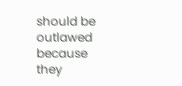should be outlawed because they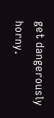get dangerously horny.